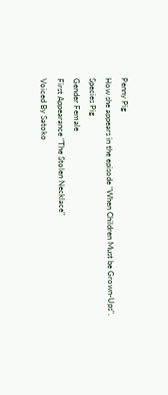Penny Pig
How she appears in the episode "When Children Must be Grown-Ups".
Species Pig
Gender Female
First Appearance "The Stolen Necklace"
Voiced By Satoko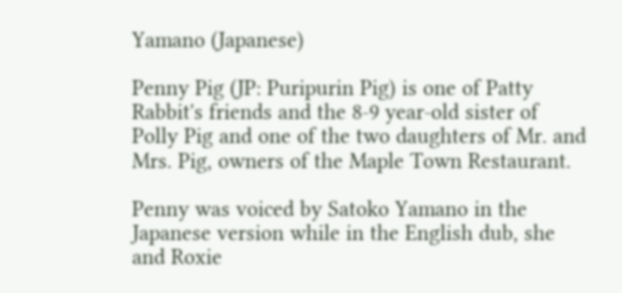Yamano (Japanese)

Penny Pig (JP: Puripurin Pig) is one of Patty Rabbit's friends and the 8-9 year-old sister of Polly Pig and one of the two daughters of Mr. and Mrs. Pig, owners of the Maple Town Restaurant.

Penny was voiced by Satoko Yamano in the Japanese version while in the English dub, she and Roxie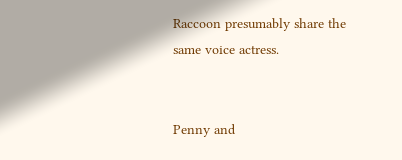Raccoon presumably share the same voice actress.


Penny and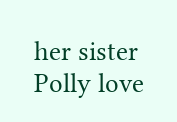her sister Polly love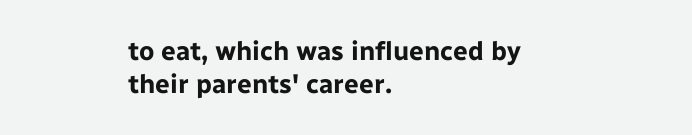to eat, which was influenced by their parents' career.